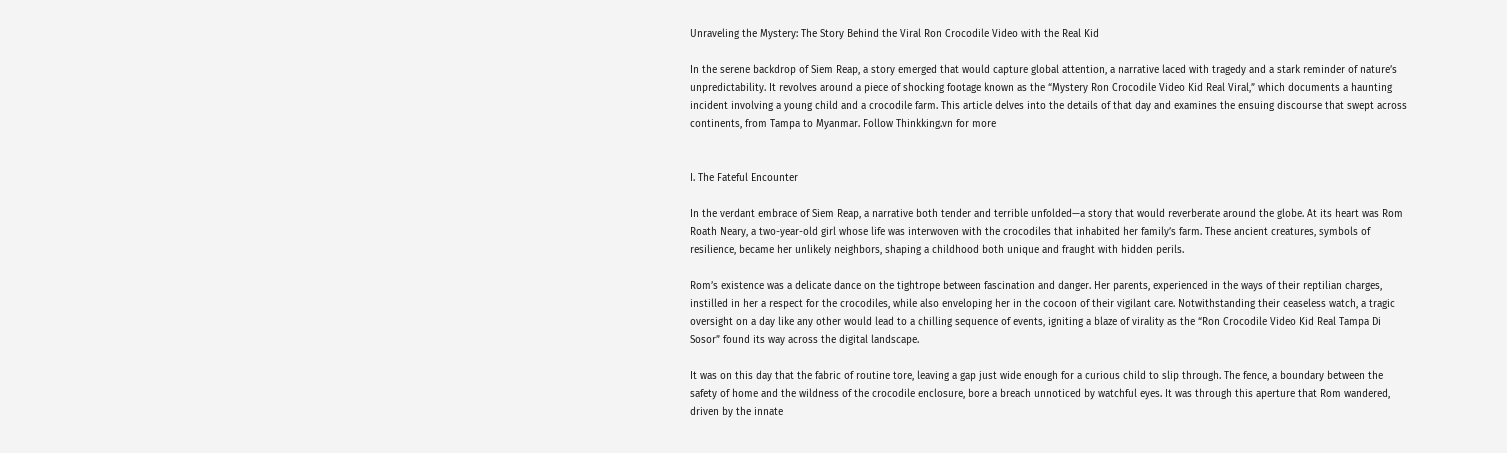Unraveling the Mystery: The Story Behind the Viral Ron Crocodile Video with the Real Kid

In the serene backdrop of Siem Reap, a story emerged that would capture global attention, a narrative laced with tragedy and a stark reminder of nature’s unpredictability. It revolves around a piece of shocking footage known as the “Mystery Ron Crocodile Video Kid Real Viral,” which documents a haunting incident involving a young child and a crocodile farm. This article delves into the details of that day and examines the ensuing discourse that swept across continents, from Tampa to Myanmar. Follow Thinkking.vn for more


I. The Fateful Encounter

In the verdant embrace of Siem Reap, a narrative both tender and terrible unfolded—a story that would reverberate around the globe. At its heart was Rom Roath Neary, a two-year-old girl whose life was interwoven with the crocodiles that inhabited her family’s farm. These ancient creatures, symbols of resilience, became her unlikely neighbors, shaping a childhood both unique and fraught with hidden perils.

Rom’s existence was a delicate dance on the tightrope between fascination and danger. Her parents, experienced in the ways of their reptilian charges, instilled in her a respect for the crocodiles, while also enveloping her in the cocoon of their vigilant care. Notwithstanding their ceaseless watch, a tragic oversight on a day like any other would lead to a chilling sequence of events, igniting a blaze of virality as the “Ron Crocodile Video Kid Real Tampa Di Sosor” found its way across the digital landscape.

It was on this day that the fabric of routine tore, leaving a gap just wide enough for a curious child to slip through. The fence, a boundary between the safety of home and the wildness of the crocodile enclosure, bore a breach unnoticed by watchful eyes. It was through this aperture that Rom wandered, driven by the innate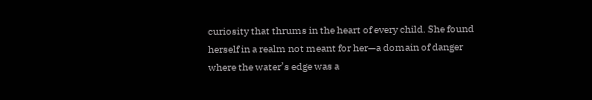curiosity that thrums in the heart of every child. She found herself in a realm not meant for her—a domain of danger where the water’s edge was a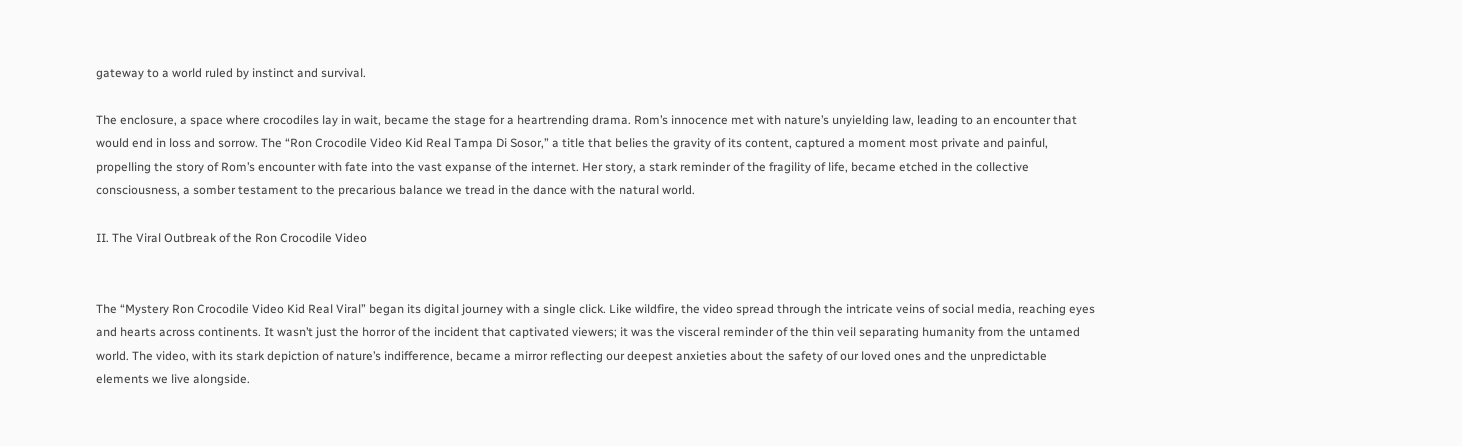gateway to a world ruled by instinct and survival.

The enclosure, a space where crocodiles lay in wait, became the stage for a heartrending drama. Rom’s innocence met with nature’s unyielding law, leading to an encounter that would end in loss and sorrow. The “Ron Crocodile Video Kid Real Tampa Di Sosor,” a title that belies the gravity of its content, captured a moment most private and painful, propelling the story of Rom’s encounter with fate into the vast expanse of the internet. Her story, a stark reminder of the fragility of life, became etched in the collective consciousness, a somber testament to the precarious balance we tread in the dance with the natural world.

II. The Viral Outbreak of the Ron Crocodile Video


The “Mystery Ron Crocodile Video Kid Real Viral” began its digital journey with a single click. Like wildfire, the video spread through the intricate veins of social media, reaching eyes and hearts across continents. It wasn’t just the horror of the incident that captivated viewers; it was the visceral reminder of the thin veil separating humanity from the untamed world. The video, with its stark depiction of nature’s indifference, became a mirror reflecting our deepest anxieties about the safety of our loved ones and the unpredictable elements we live alongside.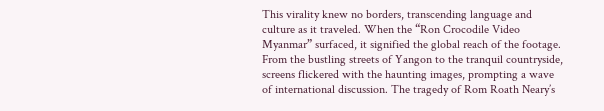This virality knew no borders, transcending language and culture as it traveled. When the “Ron Crocodile Video Myanmar” surfaced, it signified the global reach of the footage. From the bustling streets of Yangon to the tranquil countryside, screens flickered with the haunting images, prompting a wave of international discussion. The tragedy of Rom Roath Neary’s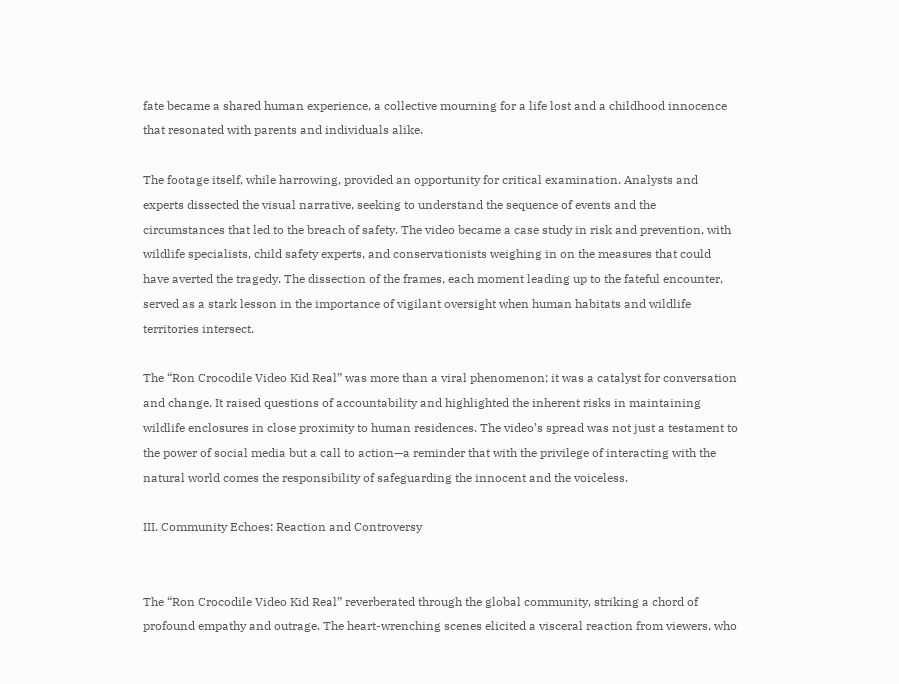fate became a shared human experience, a collective mourning for a life lost and a childhood innocence that resonated with parents and individuals alike.

The footage itself, while harrowing, provided an opportunity for critical examination. Analysts and experts dissected the visual narrative, seeking to understand the sequence of events and the circumstances that led to the breach of safety. The video became a case study in risk and prevention, with wildlife specialists, child safety experts, and conservationists weighing in on the measures that could have averted the tragedy. The dissection of the frames, each moment leading up to the fateful encounter, served as a stark lesson in the importance of vigilant oversight when human habitats and wildlife territories intersect.

The “Ron Crocodile Video Kid Real” was more than a viral phenomenon; it was a catalyst for conversation and change. It raised questions of accountability and highlighted the inherent risks in maintaining wildlife enclosures in close proximity to human residences. The video’s spread was not just a testament to the power of social media but a call to action—a reminder that with the privilege of interacting with the natural world comes the responsibility of safeguarding the innocent and the voiceless.

III. Community Echoes: Reaction and Controversy


The “Ron Crocodile Video Kid Real” reverberated through the global community, striking a chord of profound empathy and outrage. The heart-wrenching scenes elicited a visceral reaction from viewers, who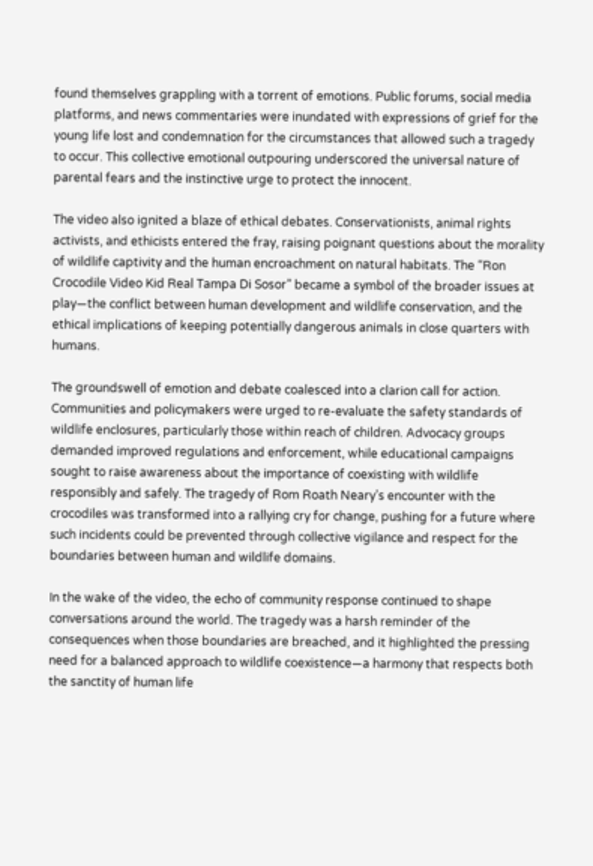found themselves grappling with a torrent of emotions. Public forums, social media platforms, and news commentaries were inundated with expressions of grief for the young life lost and condemnation for the circumstances that allowed such a tragedy to occur. This collective emotional outpouring underscored the universal nature of parental fears and the instinctive urge to protect the innocent.

The video also ignited a blaze of ethical debates. Conservationists, animal rights activists, and ethicists entered the fray, raising poignant questions about the morality of wildlife captivity and the human encroachment on natural habitats. The “Ron Crocodile Video Kid Real Tampa Di Sosor” became a symbol of the broader issues at play—the conflict between human development and wildlife conservation, and the ethical implications of keeping potentially dangerous animals in close quarters with humans.

The groundswell of emotion and debate coalesced into a clarion call for action. Communities and policymakers were urged to re-evaluate the safety standards of wildlife enclosures, particularly those within reach of children. Advocacy groups demanded improved regulations and enforcement, while educational campaigns sought to raise awareness about the importance of coexisting with wildlife responsibly and safely. The tragedy of Rom Roath Neary’s encounter with the crocodiles was transformed into a rallying cry for change, pushing for a future where such incidents could be prevented through collective vigilance and respect for the boundaries between human and wildlife domains.

In the wake of the video, the echo of community response continued to shape conversations around the world. The tragedy was a harsh reminder of the consequences when those boundaries are breached, and it highlighted the pressing need for a balanced approach to wildlife coexistence—a harmony that respects both the sanctity of human life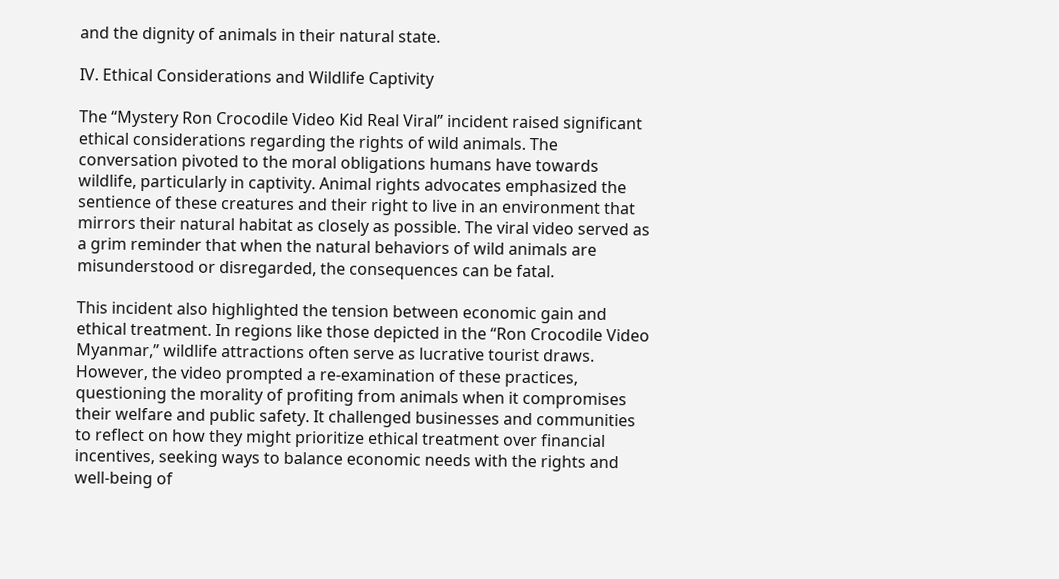and the dignity of animals in their natural state.

IV. Ethical Considerations and Wildlife Captivity

The “Mystery Ron Crocodile Video Kid Real Viral” incident raised significant ethical considerations regarding the rights of wild animals. The conversation pivoted to the moral obligations humans have towards wildlife, particularly in captivity. Animal rights advocates emphasized the sentience of these creatures and their right to live in an environment that mirrors their natural habitat as closely as possible. The viral video served as a grim reminder that when the natural behaviors of wild animals are misunderstood or disregarded, the consequences can be fatal.

This incident also highlighted the tension between economic gain and ethical treatment. In regions like those depicted in the “Ron Crocodile Video Myanmar,” wildlife attractions often serve as lucrative tourist draws. However, the video prompted a re-examination of these practices, questioning the morality of profiting from animals when it compromises their welfare and public safety. It challenged businesses and communities to reflect on how they might prioritize ethical treatment over financial incentives, seeking ways to balance economic needs with the rights and well-being of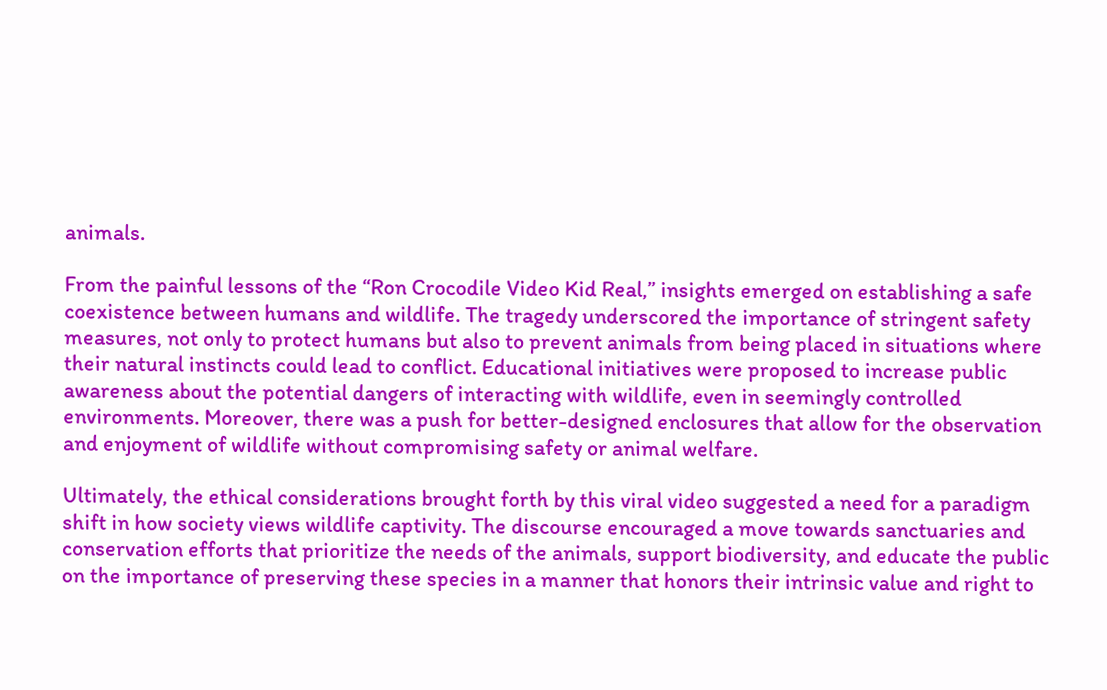animals.

From the painful lessons of the “Ron Crocodile Video Kid Real,” insights emerged on establishing a safe coexistence between humans and wildlife. The tragedy underscored the importance of stringent safety measures, not only to protect humans but also to prevent animals from being placed in situations where their natural instincts could lead to conflict. Educational initiatives were proposed to increase public awareness about the potential dangers of interacting with wildlife, even in seemingly controlled environments. Moreover, there was a push for better-designed enclosures that allow for the observation and enjoyment of wildlife without compromising safety or animal welfare.

Ultimately, the ethical considerations brought forth by this viral video suggested a need for a paradigm shift in how society views wildlife captivity. The discourse encouraged a move towards sanctuaries and conservation efforts that prioritize the needs of the animals, support biodiversity, and educate the public on the importance of preserving these species in a manner that honors their intrinsic value and right to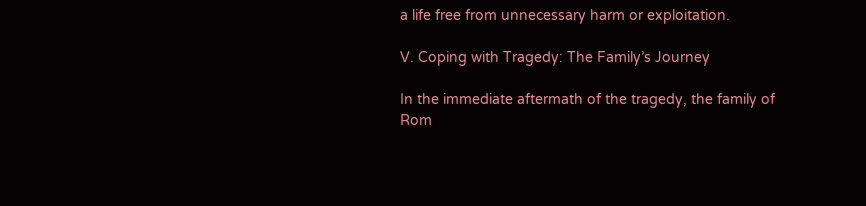a life free from unnecessary harm or exploitation.

V. Coping with Tragedy: The Family’s Journey

In the immediate aftermath of the tragedy, the family of Rom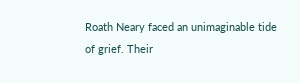Roath Neary faced an unimaginable tide of grief. Their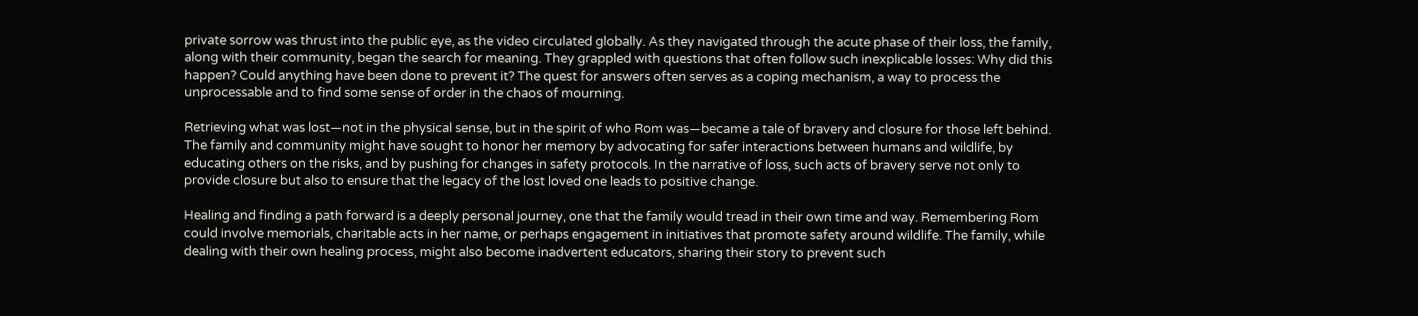private sorrow was thrust into the public eye, as the video circulated globally. As they navigated through the acute phase of their loss, the family, along with their community, began the search for meaning. They grappled with questions that often follow such inexplicable losses: Why did this happen? Could anything have been done to prevent it? The quest for answers often serves as a coping mechanism, a way to process the unprocessable and to find some sense of order in the chaos of mourning.

Retrieving what was lost—not in the physical sense, but in the spirit of who Rom was—became a tale of bravery and closure for those left behind. The family and community might have sought to honor her memory by advocating for safer interactions between humans and wildlife, by educating others on the risks, and by pushing for changes in safety protocols. In the narrative of loss, such acts of bravery serve not only to provide closure but also to ensure that the legacy of the lost loved one leads to positive change.

Healing and finding a path forward is a deeply personal journey, one that the family would tread in their own time and way. Remembering Rom could involve memorials, charitable acts in her name, or perhaps engagement in initiatives that promote safety around wildlife. The family, while dealing with their own healing process, might also become inadvertent educators, sharing their story to prevent such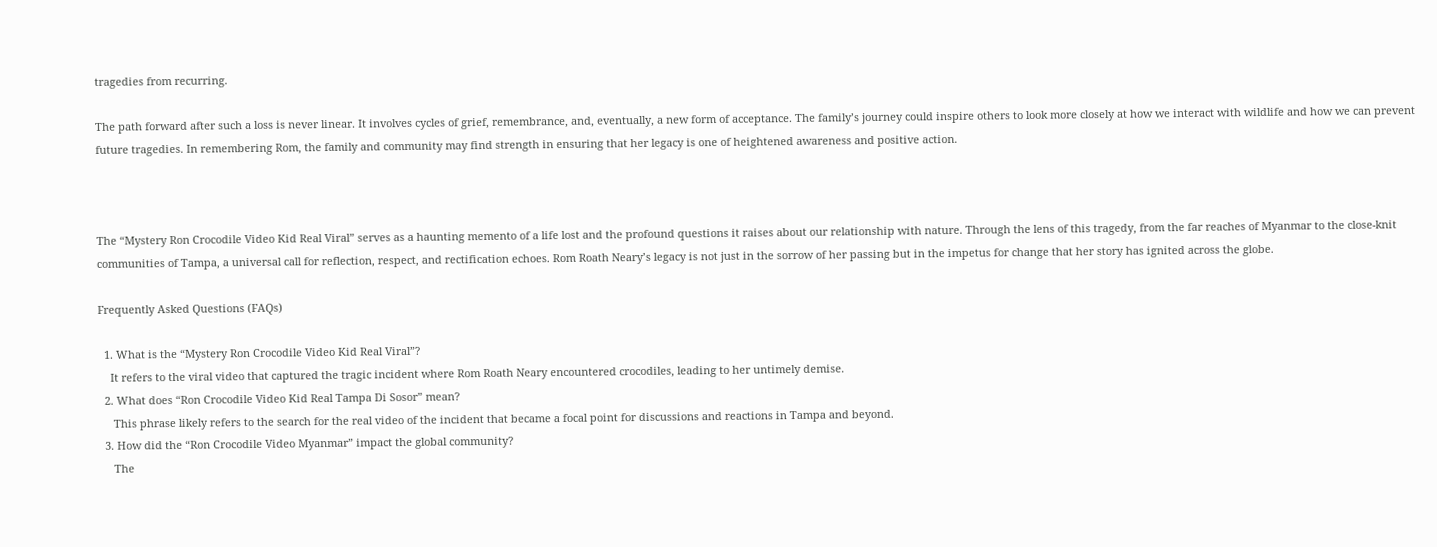tragedies from recurring.

The path forward after such a loss is never linear. It involves cycles of grief, remembrance, and, eventually, a new form of acceptance. The family’s journey could inspire others to look more closely at how we interact with wildlife and how we can prevent future tragedies. In remembering Rom, the family and community may find strength in ensuring that her legacy is one of heightened awareness and positive action.



The “Mystery Ron Crocodile Video Kid Real Viral” serves as a haunting memento of a life lost and the profound questions it raises about our relationship with nature. Through the lens of this tragedy, from the far reaches of Myanmar to the close-knit communities of Tampa, a universal call for reflection, respect, and rectification echoes. Rom Roath Neary’s legacy is not just in the sorrow of her passing but in the impetus for change that her story has ignited across the globe.

Frequently Asked Questions (FAQs)

  1. What is the “Mystery Ron Crocodile Video Kid Real Viral”?
    It refers to the viral video that captured the tragic incident where Rom Roath Neary encountered crocodiles, leading to her untimely demise.
  2. What does “Ron Crocodile Video Kid Real Tampa Di Sosor” mean?
     This phrase likely refers to the search for the real video of the incident that became a focal point for discussions and reactions in Tampa and beyond.
  3. How did the “Ron Crocodile Video Myanmar” impact the global community?
     The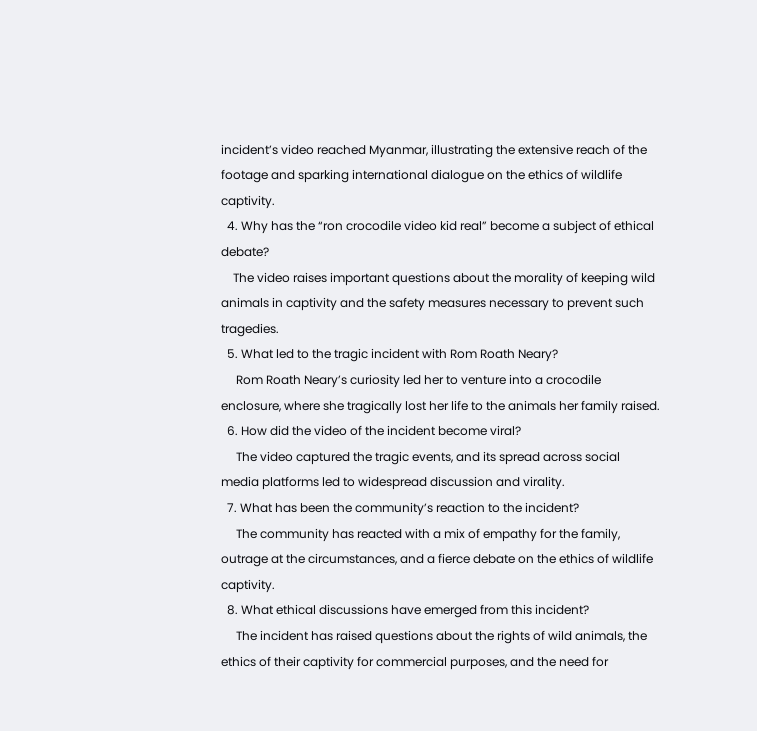incident’s video reached Myanmar, illustrating the extensive reach of the footage and sparking international dialogue on the ethics of wildlife captivity.
  4. Why has the “ron crocodile video kid real” become a subject of ethical debate?
    The video raises important questions about the morality of keeping wild animals in captivity and the safety measures necessary to prevent such tragedies.
  5. What led to the tragic incident with Rom Roath Neary?
     Rom Roath Neary’s curiosity led her to venture into a crocodile enclosure, where she tragically lost her life to the animals her family raised.
  6. How did the video of the incident become viral?
     The video captured the tragic events, and its spread across social media platforms led to widespread discussion and virality.
  7. What has been the community’s reaction to the incident?
     The community has reacted with a mix of empathy for the family, outrage at the circumstances, and a fierce debate on the ethics of wildlife captivity.
  8. What ethical discussions have emerged from this incident?
     The incident has raised questions about the rights of wild animals, the ethics of their captivity for commercial purposes, and the need for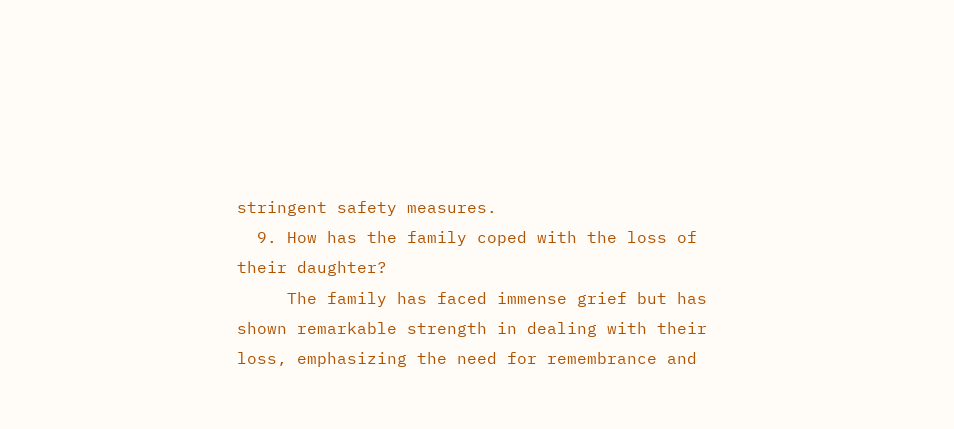stringent safety measures.
  9. How has the family coped with the loss of their daughter?
     The family has faced immense grief but has shown remarkable strength in dealing with their loss, emphasizing the need for remembrance and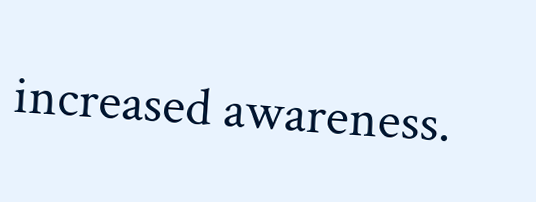increased awareness.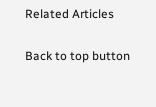Related Articles

Back to top button